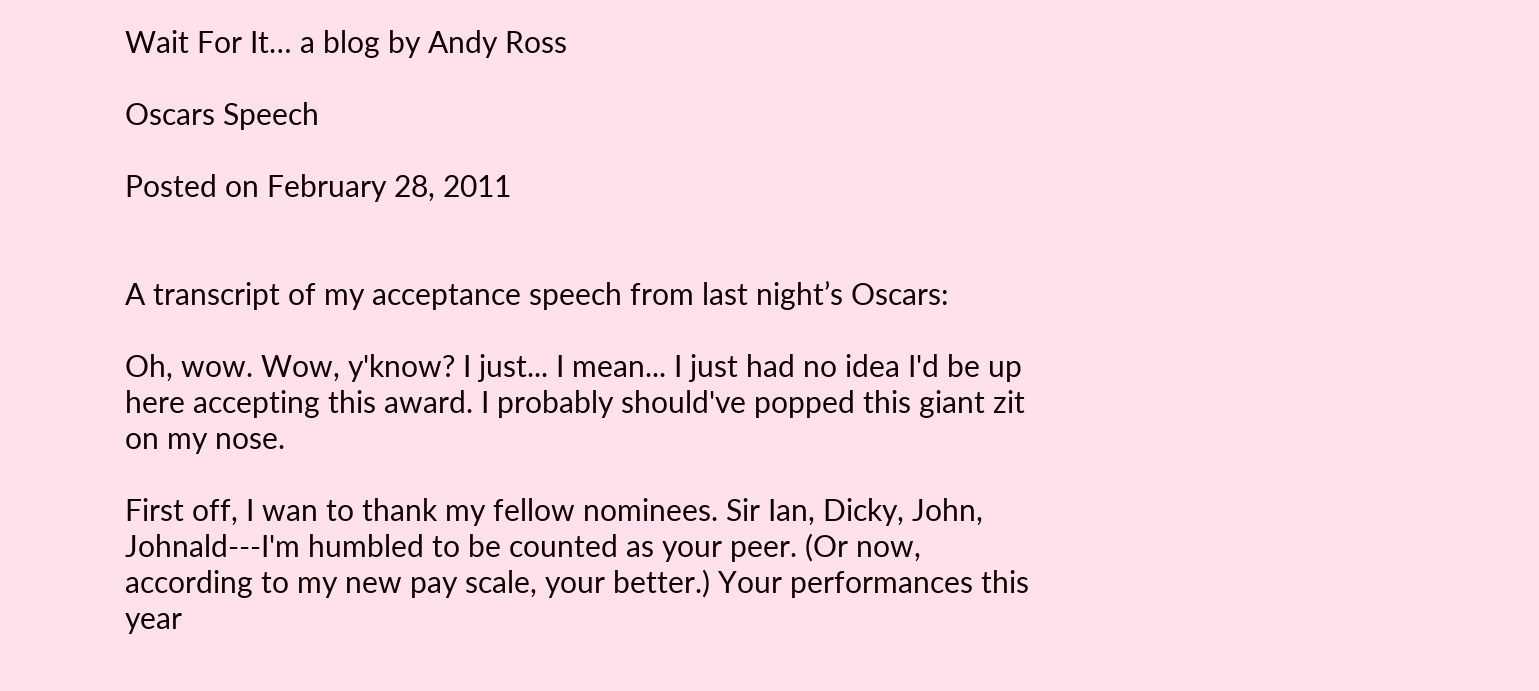Wait For It… a blog by Andy Ross

Oscars Speech

Posted on February 28, 2011


A transcript of my acceptance speech from last night’s Oscars:

Oh, wow. Wow, y'know? I just... I mean... I just had no idea I'd be up here accepting this award. I probably should've popped this giant zit on my nose.

First off, I wan to thank my fellow nominees. Sir Ian, Dicky, John, Johnald---I'm humbled to be counted as your peer. (Or now, according to my new pay scale, your better.) Your performances this year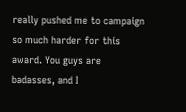really pushed me to campaign so much harder for this award. You guys are badasses, and I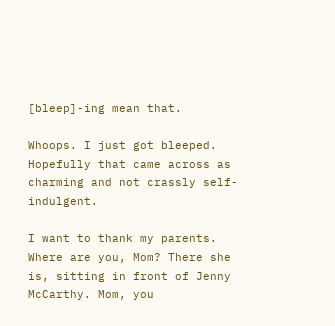[bleep]-ing mean that.

Whoops. I just got bleeped. Hopefully that came across as charming and not crassly self-indulgent.

I want to thank my parents. Where are you, Mom? There she is, sitting in front of Jenny McCarthy. Mom, you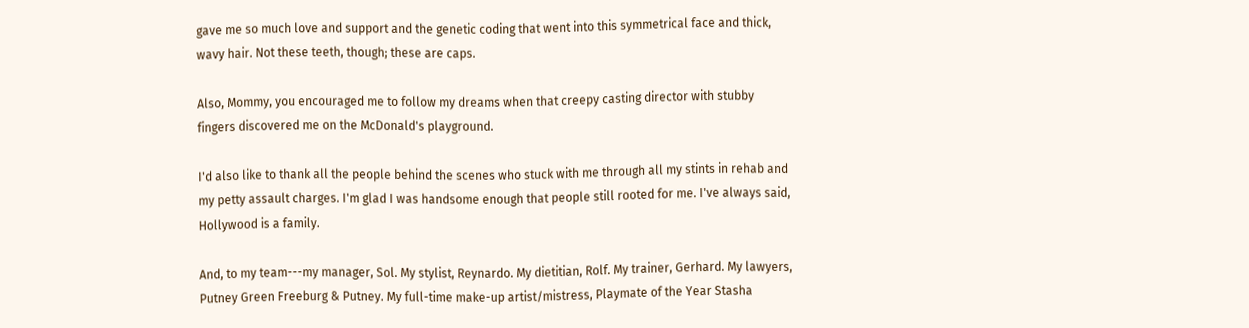gave me so much love and support and the genetic coding that went into this symmetrical face and thick, wavy hair. Not these teeth, though; these are caps.

Also, Mommy, you encouraged me to follow my dreams when that creepy casting director with stubby fingers discovered me on the McDonald's playground.

I'd also like to thank all the people behind the scenes who stuck with me through all my stints in rehab and my petty assault charges. I'm glad I was handsome enough that people still rooted for me. I've always said, Hollywood is a family.

And, to my team---my manager, Sol. My stylist, Reynardo. My dietitian, Rolf. My trainer, Gerhard. My lawyers, Putney Green Freeburg & Putney. My full-time make-up artist/mistress, Playmate of the Year Stasha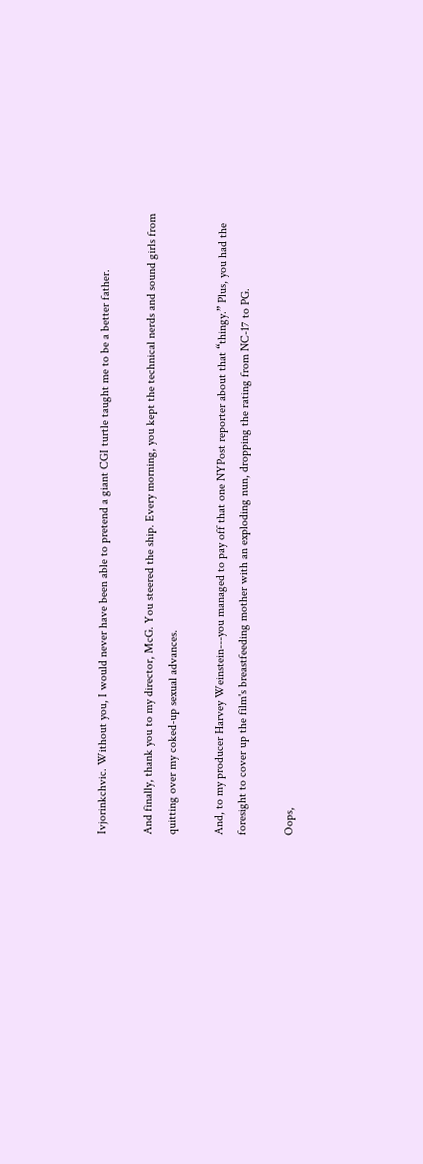Ivjorinkchvic. Without you, I would never have been able to pretend a giant CGI turtle taught me to be a better father.

And finally, thank you to my director, McG. You steered the ship. Every morning, you kept the technical nerds and sound girls from quitting over my coked-up sexual advances.

And, to my producer Harvey Weinstein---you managed to pay off that one NYPost reporter about that “thingy.” Plus, you had the foresight to cover up the film's breastfeeding mother with an exploding nun, dropping the rating from NC-17 to PG.

Oops,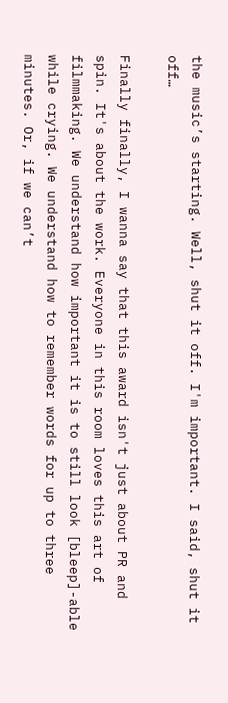the music’s starting. Well, shut it off. I'm important. I said, shut it off…

Finally finally, I wanna say that this award isn't just about PR and spin. It's about the work. Everyone in this room loves this art of filmmaking. We understand how important it is to still look [bleep]-able while crying. We understand how to remember words for up to three minutes. Or, if we can’t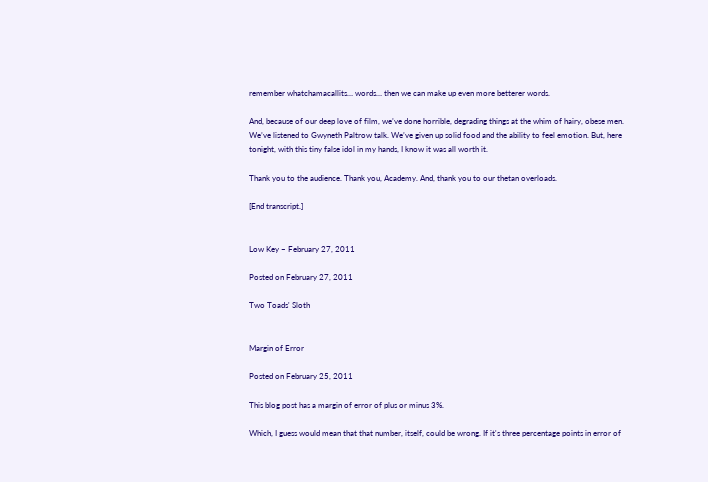remember whatchamacallits… words… then we can make up even more betterer words.

And, because of our deep love of film, we’ve done horrible, degrading things at the whim of hairy, obese men. We’ve listened to Gwyneth Paltrow talk. We’ve given up solid food and the ability to feel emotion. But, here tonight, with this tiny false idol in my hands, I know it was all worth it.

Thank you to the audience. Thank you, Academy. And, thank you to our thetan overloads.

[End transcript.]


Low Key – February 27, 2011

Posted on February 27, 2011

Two Toads' Sloth


Margin of Error

Posted on February 25, 2011

This blog post has a margin of error of plus or minus 3%.

Which, I guess would mean that that number, itself, could be wrong. If it's three percentage points in error of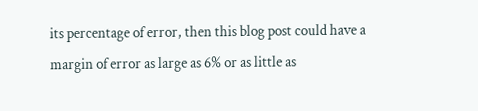its percentage of error, then this blog post could have a margin of error as large as 6% or as little as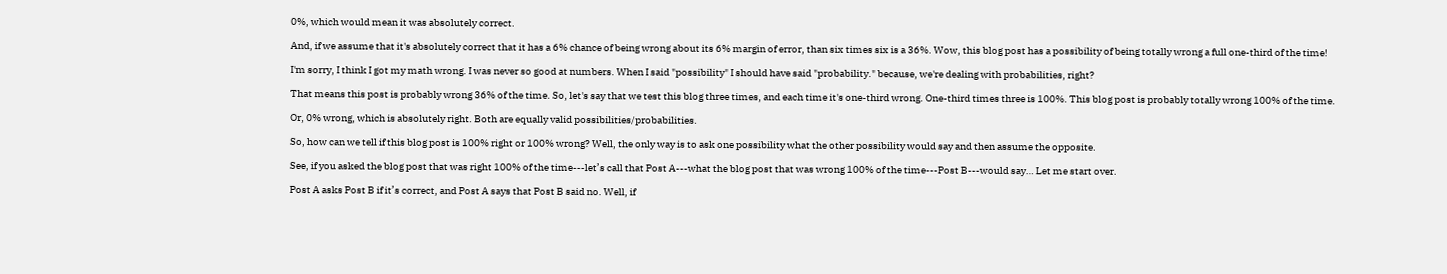0%, which would mean it was absolutely correct.

And, if we assume that it's absolutely correct that it has a 6% chance of being wrong about its 6% margin of error, than six times six is a 36%. Wow, this blog post has a possibility of being totally wrong a full one-third of the time!

I'm sorry, I think I got my math wrong. I was never so good at numbers. When I said "possibility" I should have said "probability." because, we're dealing with probabilities, right?

That means this post is probably wrong 36% of the time. So, let's say that we test this blog three times, and each time it's one-third wrong. One-third times three is 100%. This blog post is probably totally wrong 100% of the time.

Or, 0% wrong, which is absolutely right. Both are equally valid possibilities/probabilities.

So, how can we tell if this blog post is 100% right or 100% wrong? Well, the only way is to ask one possibility what the other possibility would say and then assume the opposite.

See, if you asked the blog post that was right 100% of the time---let’s call that Post A---what the blog post that was wrong 100% of the time---Post B---would say… Let me start over.

Post A asks Post B if it’s correct, and Post A says that Post B said no. Well, if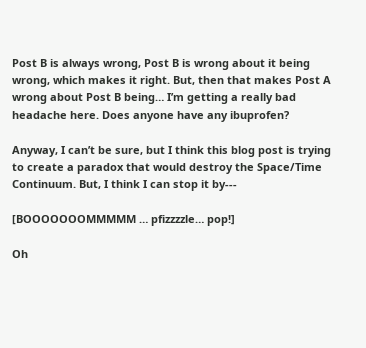Post B is always wrong, Post B is wrong about it being wrong, which makes it right. But, then that makes Post A wrong about Post B being… I’m getting a really bad headache here. Does anyone have any ibuprofen?

Anyway, I can’t be sure, but I think this blog post is trying to create a paradox that would destroy the Space/Time Continuum. But, I think I can stop it by---

[BOOOOOOOMMMMM … pfizzzzle… pop!]

Oh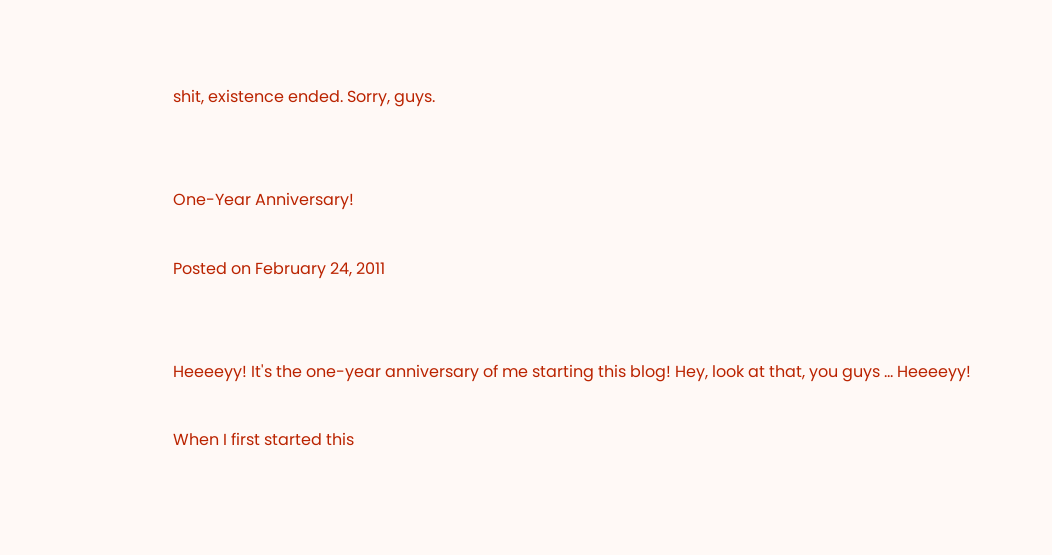shit, existence ended. Sorry, guys.


One-Year Anniversary!

Posted on February 24, 2011


Heeeeyy! It's the one-year anniversary of me starting this blog! Hey, look at that, you guys ... Heeeeyy!

When I first started this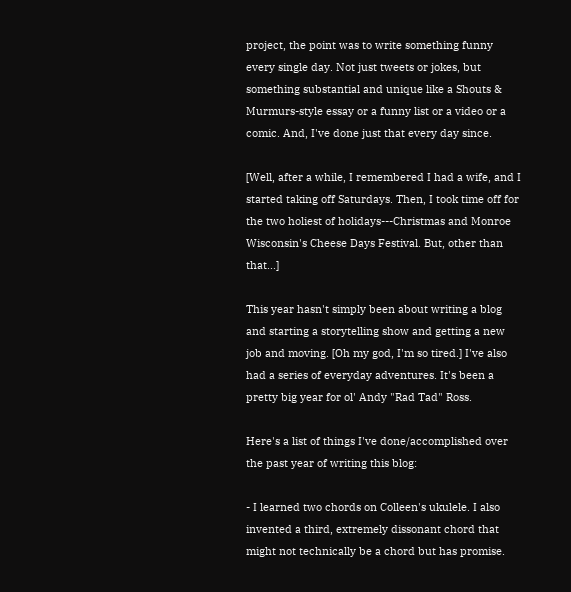project, the point was to write something funny every single day. Not just tweets or jokes, but something substantial and unique like a Shouts & Murmurs-style essay or a funny list or a video or a comic. And, I've done just that every day since.

[Well, after a while, I remembered I had a wife, and I started taking off Saturdays. Then, I took time off for the two holiest of holidays---Christmas and Monroe Wisconsin's Cheese Days Festival. But, other than that...]

This year hasn't simply been about writing a blog and starting a storytelling show and getting a new job and moving. [Oh my god, I'm so tired.] I've also had a series of everyday adventures. It's been a pretty big year for ol' Andy "Rad Tad" Ross.

Here's a list of things I've done/accomplished over the past year of writing this blog:

- I learned two chords on Colleen's ukulele. I also invented a third, extremely dissonant chord that might not technically be a chord but has promise.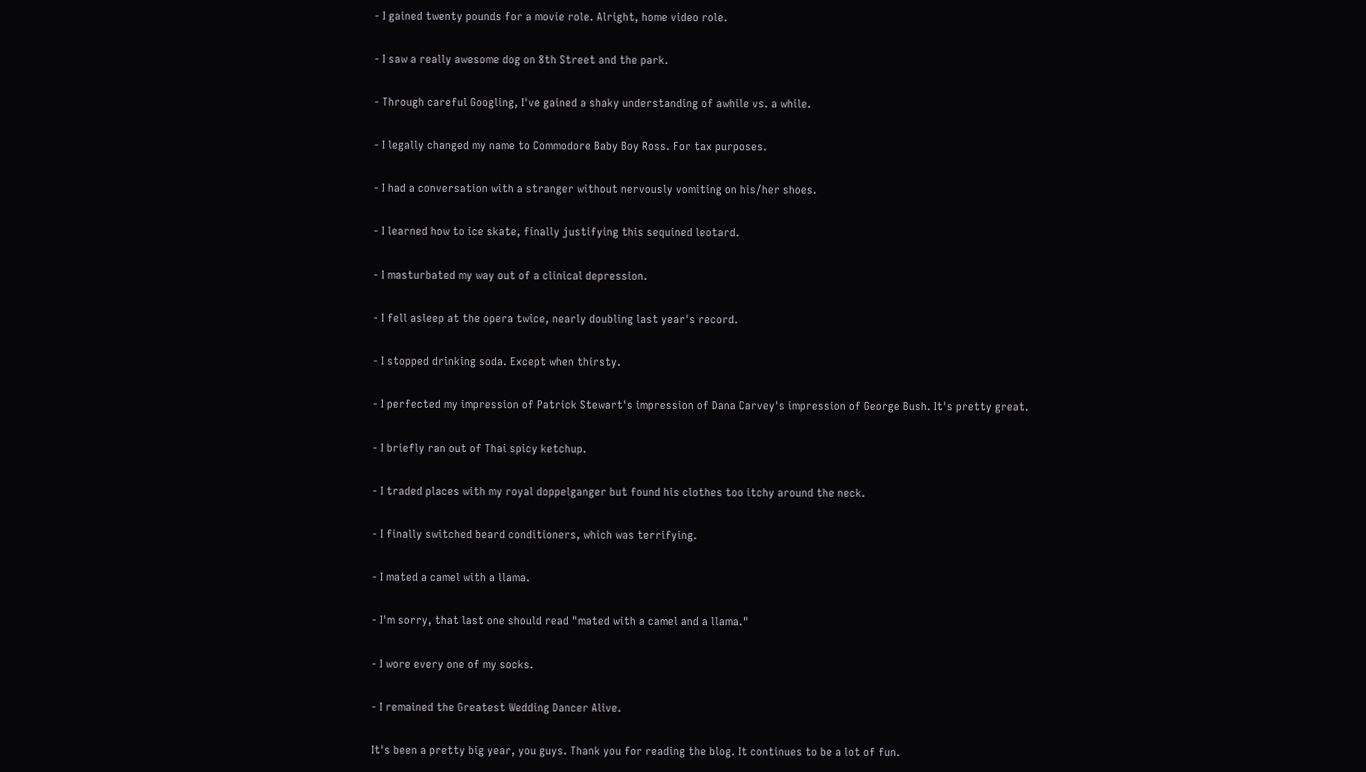- I gained twenty pounds for a movie role. Alright, home video role.

- I saw a really awesome dog on 8th Street and the park.

- Through careful Googling, I've gained a shaky understanding of awhile vs. a while.

- I legally changed my name to Commodore Baby Boy Ross. For tax purposes.

- I had a conversation with a stranger without nervously vomiting on his/her shoes.

- I learned how to ice skate, finally justifying this sequined leotard.

- I masturbated my way out of a clinical depression.

- I fell asleep at the opera twice, nearly doubling last year's record.

- I stopped drinking soda. Except when thirsty.

- I perfected my impression of Patrick Stewart's impression of Dana Carvey's impression of George Bush. It's pretty great.

- I briefly ran out of Thai spicy ketchup.

- I traded places with my royal doppelganger but found his clothes too itchy around the neck.

- I finally switched beard conditioners, which was terrifying.

- I mated a camel with a llama.

- I'm sorry, that last one should read "mated with a camel and a llama."

- I wore every one of my socks.

- I remained the Greatest Wedding Dancer Alive.

It's been a pretty big year, you guys. Thank you for reading the blog. It continues to be a lot of fun.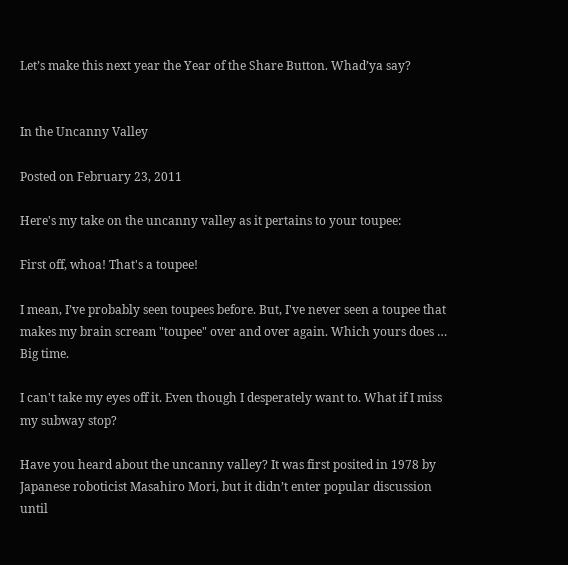Let’s make this next year the Year of the Share Button. Whad’ya say?


In the Uncanny Valley

Posted on February 23, 2011

Here's my take on the uncanny valley as it pertains to your toupee:

First off, whoa! That's a toupee!

I mean, I’ve probably seen toupees before. But, I've never seen a toupee that makes my brain scream "toupee" over and over again. Which yours does … Big time.

I can't take my eyes off it. Even though I desperately want to. What if I miss my subway stop?

Have you heard about the uncanny valley? It was first posited in 1978 by Japanese roboticist Masahiro Mori, but it didn’t enter popular discussion until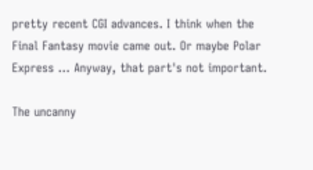pretty recent CGI advances. I think when the Final Fantasy movie came out. Or maybe Polar Express ... Anyway, that part's not important.

The uncanny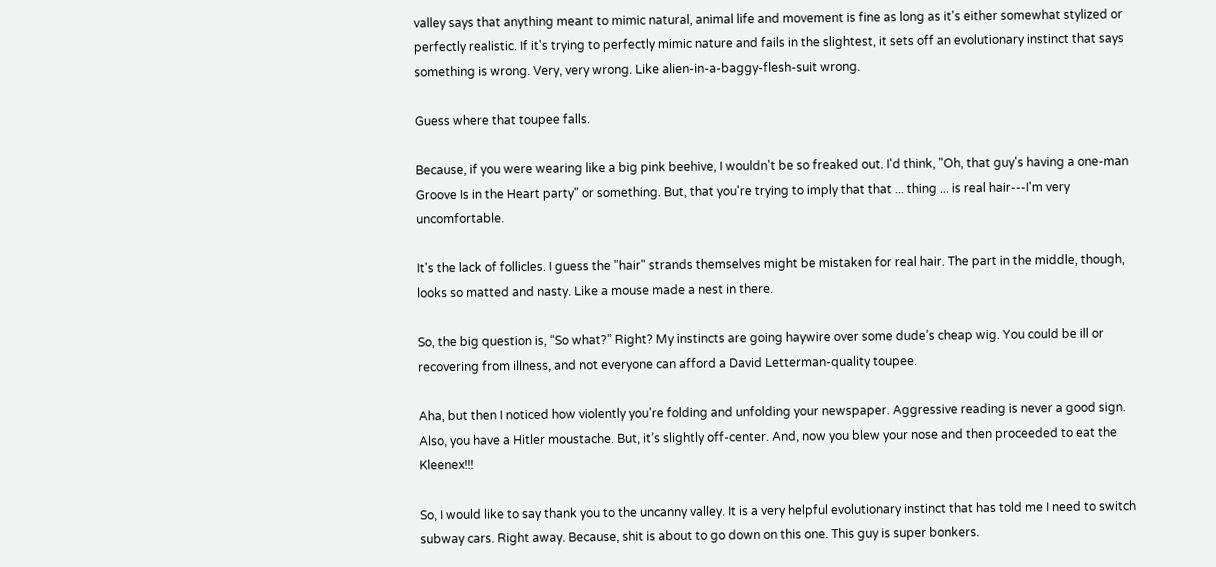valley says that anything meant to mimic natural, animal life and movement is fine as long as it's either somewhat stylized or perfectly realistic. If it's trying to perfectly mimic nature and fails in the slightest, it sets off an evolutionary instinct that says something is wrong. Very, very wrong. Like alien-in-a-baggy-flesh-suit wrong.

Guess where that toupee falls.

Because, if you were wearing like a big pink beehive, I wouldn't be so freaked out. I'd think, "Oh, that guy's having a one-man Groove Is in the Heart party" or something. But, that you're trying to imply that that ... thing ... is real hair---I'm very uncomfortable.

It's the lack of follicles. I guess the "hair" strands themselves might be mistaken for real hair. The part in the middle, though, looks so matted and nasty. Like a mouse made a nest in there.

So, the big question is, “So what?” Right? My instincts are going haywire over some dude’s cheap wig. You could be ill or recovering from illness, and not everyone can afford a David Letterman-quality toupee.

Aha, but then I noticed how violently you’re folding and unfolding your newspaper. Aggressive reading is never a good sign. Also, you have a Hitler moustache. But, it’s slightly off-center. And, now you blew your nose and then proceeded to eat the Kleenex!!!

So, I would like to say thank you to the uncanny valley. It is a very helpful evolutionary instinct that has told me I need to switch subway cars. Right away. Because, shit is about to go down on this one. This guy is super bonkers.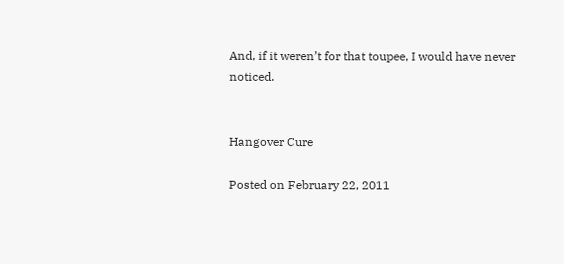And, if it weren’t for that toupee, I would have never noticed.


Hangover Cure

Posted on February 22, 2011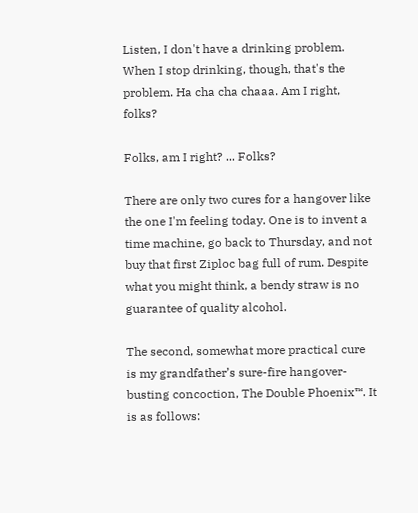Listen, I don't have a drinking problem. When I stop drinking, though, that's the problem. Ha cha cha chaaa. Am I right, folks?

Folks, am I right? ... Folks?

There are only two cures for a hangover like the one I'm feeling today. One is to invent a time machine, go back to Thursday, and not buy that first Ziploc bag full of rum. Despite what you might think, a bendy straw is no guarantee of quality alcohol.

The second, somewhat more practical cure is my grandfather’s sure-fire hangover-busting concoction, The Double Phoenix™. It is as follows: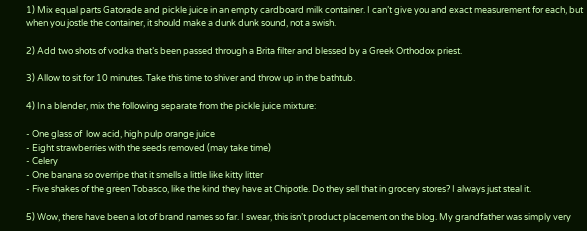1) Mix equal parts Gatorade and pickle juice in an empty cardboard milk container. I can’t give you and exact measurement for each, but when you jostle the container, it should make a dunk dunk sound, not a swish.

2) Add two shots of vodka that’s been passed through a Brita filter and blessed by a Greek Orthodox priest.

3) Allow to sit for 10 minutes. Take this time to shiver and throw up in the bathtub.

4) In a blender, mix the following separate from the pickle juice mixture:

- One glass of  low acid, high pulp orange juice
- Eight strawberries with the seeds removed (may take time)
- Celery
- One banana so overripe that it smells a little like kitty litter
- Five shakes of the green Tobasco, like the kind they have at Chipotle. Do they sell that in grocery stores? I always just steal it.

5) Wow, there have been a lot of brand names so far. I swear, this isn’t product placement on the blog. My grandfather was simply very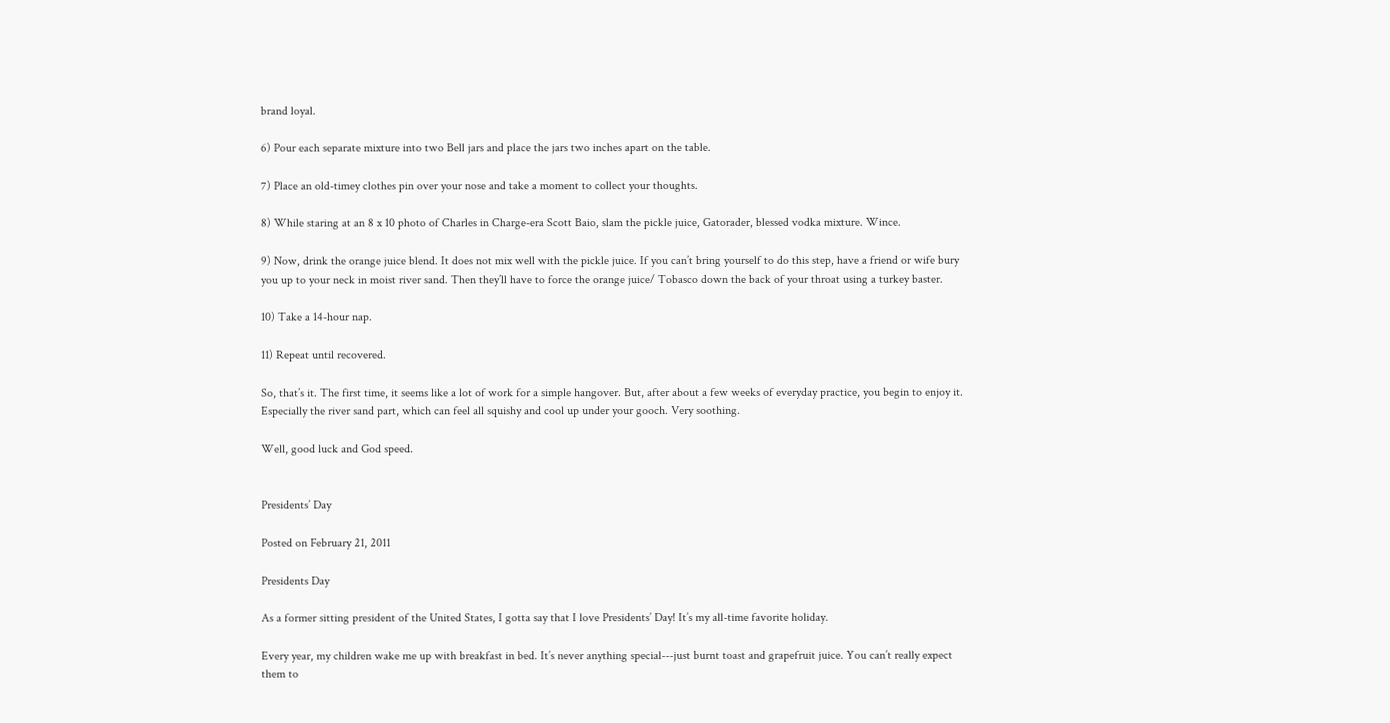brand loyal.

6) Pour each separate mixture into two Bell jars and place the jars two inches apart on the table.

7) Place an old-timey clothes pin over your nose and take a moment to collect your thoughts.

8) While staring at an 8 x 10 photo of Charles in Charge-era Scott Baio, slam the pickle juice, Gatorader, blessed vodka mixture. Wince.

9) Now, drink the orange juice blend. It does not mix well with the pickle juice. If you can’t bring yourself to do this step, have a friend or wife bury you up to your neck in moist river sand. Then they’ll have to force the orange juice/ Tobasco down the back of your throat using a turkey baster.

10) Take a 14-hour nap.

11) Repeat until recovered.

So, that’s it. The first time, it seems like a lot of work for a simple hangover. But, after about a few weeks of everyday practice, you begin to enjoy it. Especially the river sand part, which can feel all squishy and cool up under your gooch. Very soothing.

Well, good luck and God speed.


Presidents’ Day

Posted on February 21, 2011

Presidents Day

As a former sitting president of the United States, I gotta say that I love Presidents’ Day! It’s my all-time favorite holiday.

Every year, my children wake me up with breakfast in bed. It’s never anything special---just burnt toast and grapefruit juice. You can’t really expect them to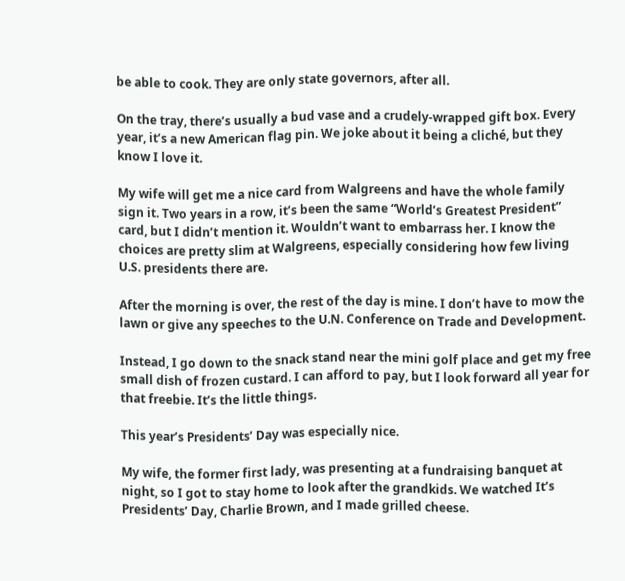be able to cook. They are only state governors, after all.

On the tray, there’s usually a bud vase and a crudely-wrapped gift box. Every year, it’s a new American flag pin. We joke about it being a cliché, but they know I love it.

My wife will get me a nice card from Walgreens and have the whole family sign it. Two years in a row, it’s been the same “World’s Greatest President” card, but I didn’t mention it. Wouldn’t want to embarrass her. I know the choices are pretty slim at Walgreens, especially considering how few living U.S. presidents there are.

After the morning is over, the rest of the day is mine. I don’t have to mow the lawn or give any speeches to the U.N. Conference on Trade and Development.

Instead, I go down to the snack stand near the mini golf place and get my free small dish of frozen custard. I can afford to pay, but I look forward all year for that freebie. It’s the little things.

This year’s Presidents’ Day was especially nice.

My wife, the former first lady, was presenting at a fundraising banquet at night, so I got to stay home to look after the grandkids. We watched It’s Presidents’ Day, Charlie Brown, and I made grilled cheese.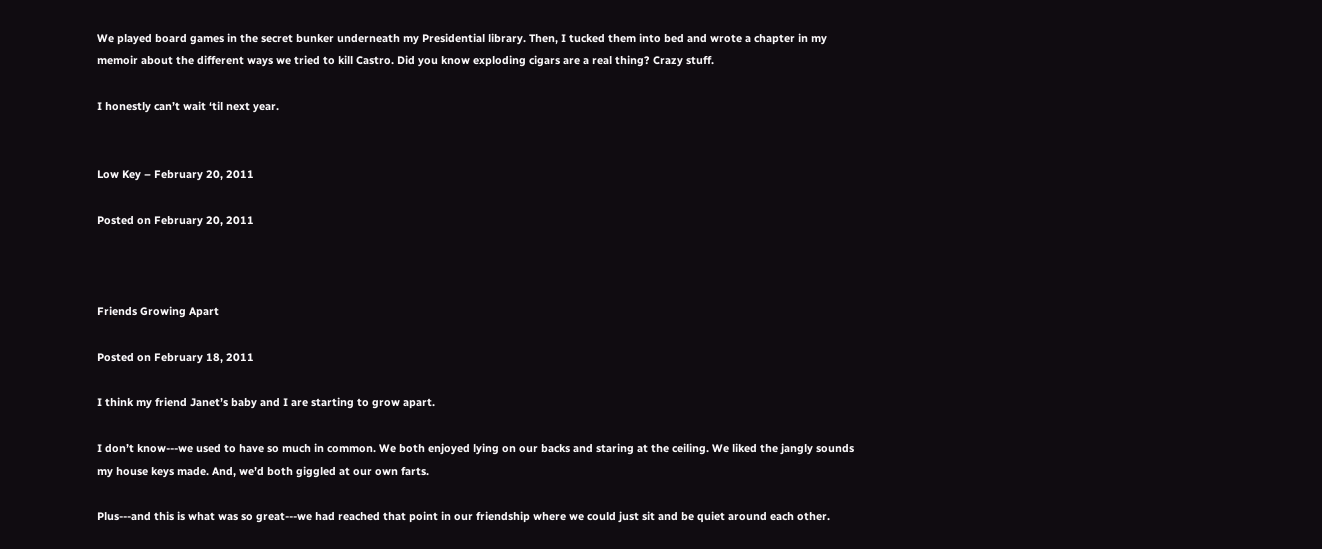We played board games in the secret bunker underneath my Presidential library. Then, I tucked them into bed and wrote a chapter in my memoir about the different ways we tried to kill Castro. Did you know exploding cigars are a real thing? Crazy stuff.

I honestly can’t wait ‘til next year.


Low Key – February 20, 2011

Posted on February 20, 2011



Friends Growing Apart

Posted on February 18, 2011

I think my friend Janet’s baby and I are starting to grow apart.

I don’t know---we used to have so much in common. We both enjoyed lying on our backs and staring at the ceiling. We liked the jangly sounds my house keys made. And, we’d both giggled at our own farts.

Plus---and this is what was so great---we had reached that point in our friendship where we could just sit and be quiet around each other.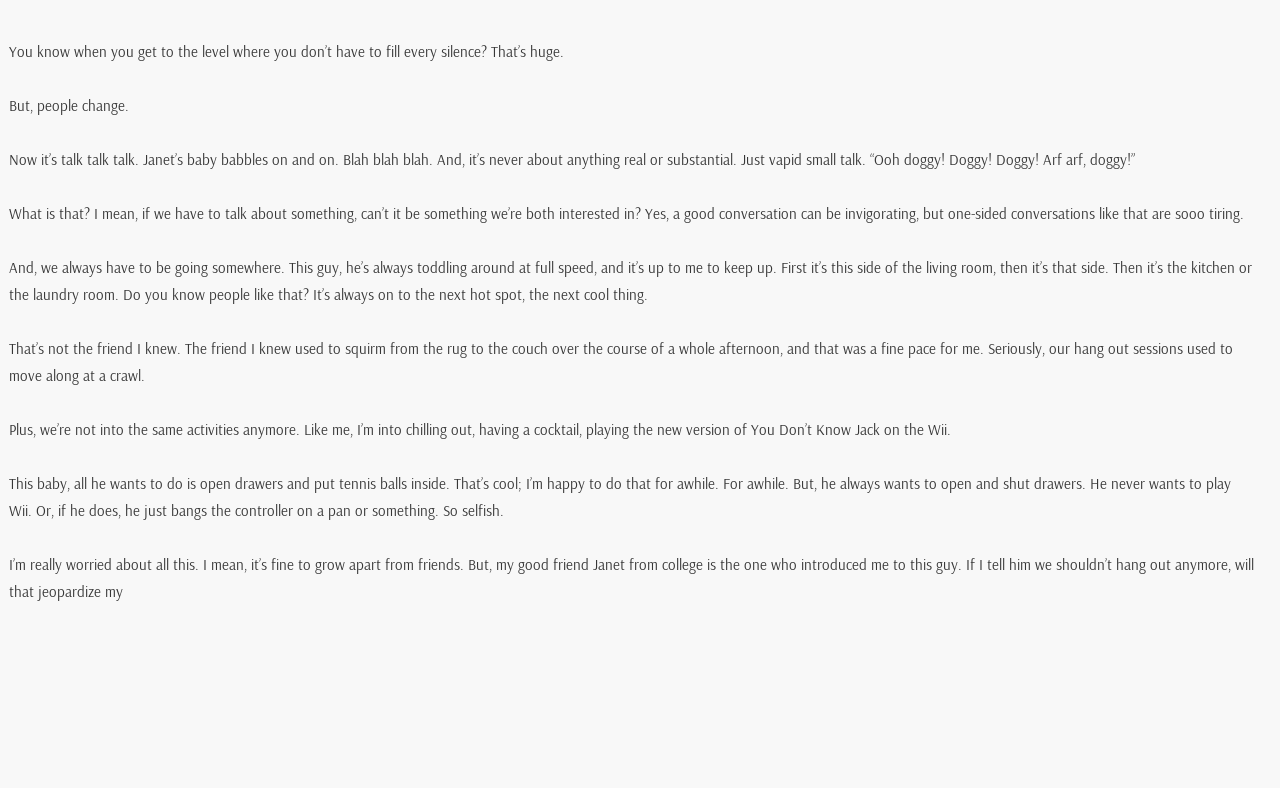You know when you get to the level where you don’t have to fill every silence? That’s huge.

But, people change.

Now it’s talk talk talk. Janet’s baby babbles on and on. Blah blah blah. And, it’s never about anything real or substantial. Just vapid small talk. “Ooh doggy! Doggy! Doggy! Arf arf, doggy!”

What is that? I mean, if we have to talk about something, can’t it be something we’re both interested in? Yes, a good conversation can be invigorating, but one-sided conversations like that are sooo tiring.

And, we always have to be going somewhere. This guy, he’s always toddling around at full speed, and it’s up to me to keep up. First it’s this side of the living room, then it’s that side. Then it’s the kitchen or the laundry room. Do you know people like that? It’s always on to the next hot spot, the next cool thing.

That’s not the friend I knew. The friend I knew used to squirm from the rug to the couch over the course of a whole afternoon, and that was a fine pace for me. Seriously, our hang out sessions used to move along at a crawl.

Plus, we’re not into the same activities anymore. Like me, I’m into chilling out, having a cocktail, playing the new version of You Don’t Know Jack on the Wii.

This baby, all he wants to do is open drawers and put tennis balls inside. That’s cool; I’m happy to do that for awhile. For awhile. But, he always wants to open and shut drawers. He never wants to play Wii. Or, if he does, he just bangs the controller on a pan or something. So selfish.

I’m really worried about all this. I mean, it’s fine to grow apart from friends. But, my good friend Janet from college is the one who introduced me to this guy. If I tell him we shouldn’t hang out anymore, will that jeopardize my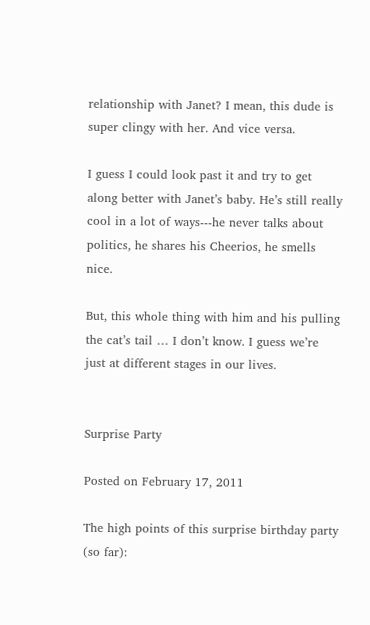relationship with Janet? I mean, this dude is super clingy with her. And vice versa.

I guess I could look past it and try to get along better with Janet’s baby. He’s still really cool in a lot of ways---he never talks about politics, he shares his Cheerios, he smells nice.

But, this whole thing with him and his pulling the cat’s tail … I don’t know. I guess we’re just at different stages in our lives.


Surprise Party

Posted on February 17, 2011

The high points of this surprise birthday party (so far):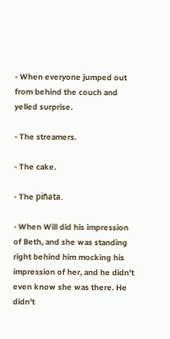- When everyone jumped out from behind the couch and yelled surprise.

- The streamers.

- The cake.

- The piñata.

- When Will did his impression of Beth, and she was standing right behind him mocking his impression of her, and he didn't even know she was there. He didn’t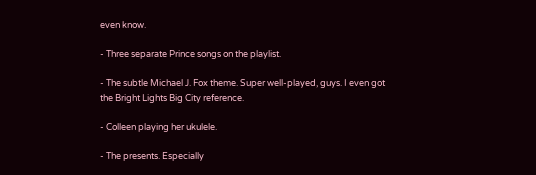even know.

- Three separate Prince songs on the playlist.

- The subtle Michael J. Fox theme. Super well-played, guys. I even got the Bright Lights Big City reference.

- Colleen playing her ukulele.

- The presents. Especially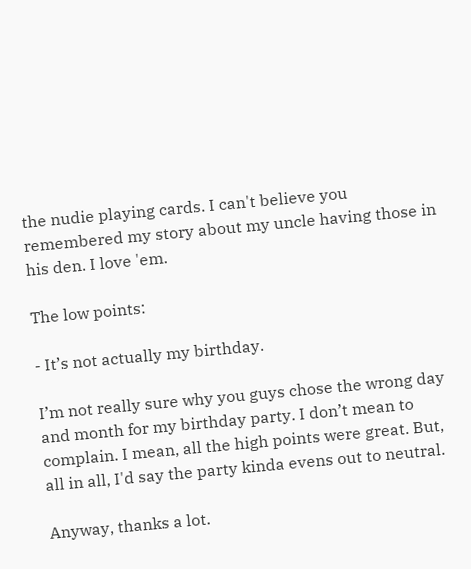the nudie playing cards. I can't believe you remembered my story about my uncle having those in his den. I love 'em.

The low points:

- It’s not actually my birthday.

I’m not really sure why you guys chose the wrong day and month for my birthday party. I don’t mean to complain. I mean, all the high points were great. But, all in all, I'd say the party kinda evens out to neutral.

Anyway, thanks a lot.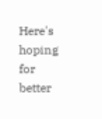Here's hoping for better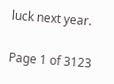luck next year.

Page 1 of 3123